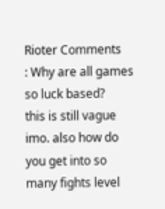Rioter Comments
: Why are all games so luck based?
this is still vague imo. also how do you get into so many fights level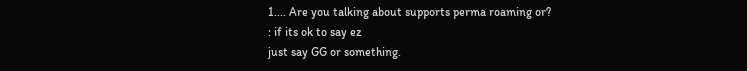1.... Are you talking about supports perma roaming or?
: if its ok to say ez
just say GG or something.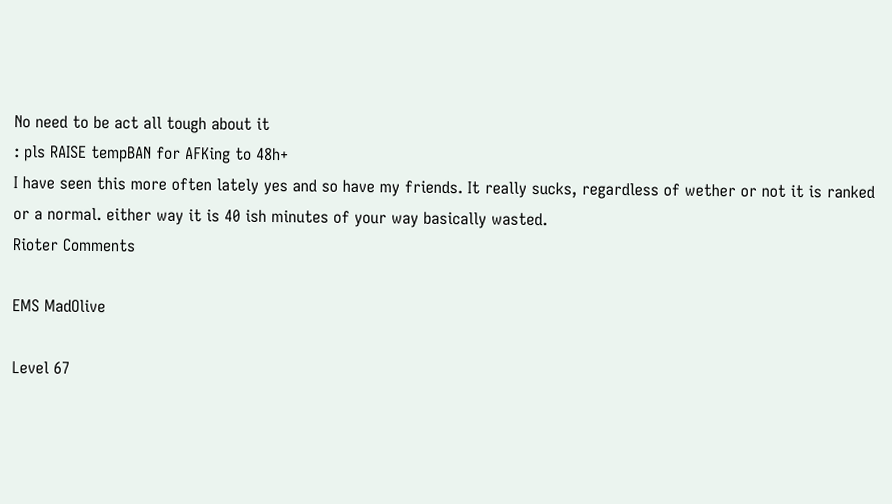No need to be act all tough about it
: pls RAISE tempBAN for AFKing to 48h+
I have seen this more often lately yes and so have my friends. It really sucks, regardless of wether or not it is ranked or a normal. either way it is 40 ish minutes of your way basically wasted.
Rioter Comments

EMS MadOlive

Level 67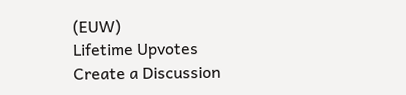(EUW)
Lifetime Upvotes
Create a Discussion